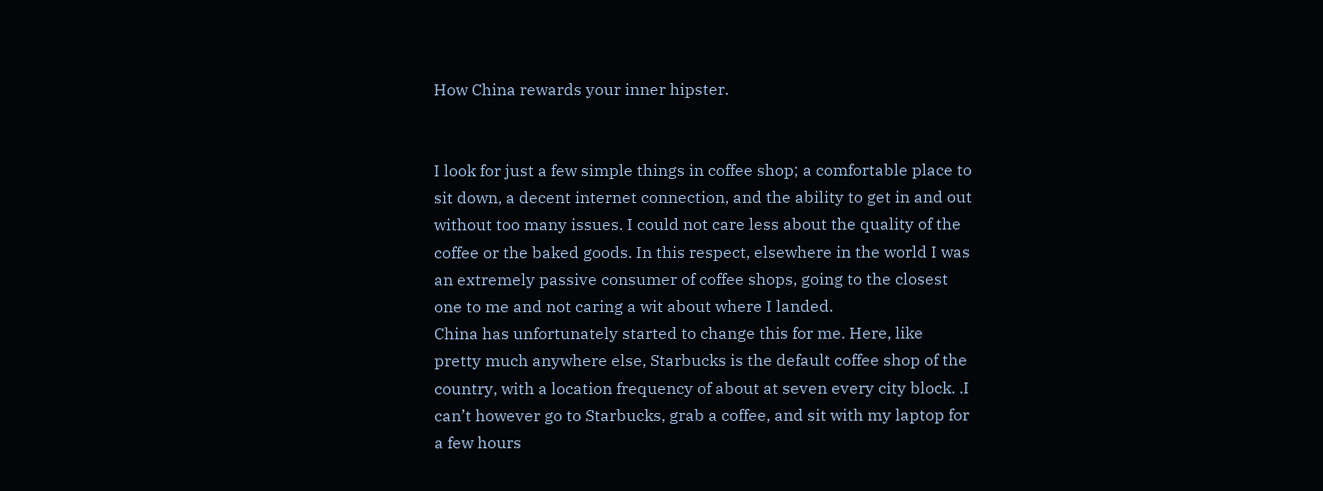How China rewards your inner hipster.


I look for just a few simple things in coffee shop; a comfortable place to sit down, a decent internet connection, and the ability to get in and out without too many issues. I could not care less about the quality of the coffee or the baked goods. In this respect, elsewhere in the world I was an extremely passive consumer of coffee shops, going to the closest one to me and not caring a wit about where I landed.
China has unfortunately started to change this for me. Here, like pretty much anywhere else, Starbucks is the default coffee shop of the country, with a location frequency of about at seven every city block. .I can’t however go to Starbucks, grab a coffee, and sit with my laptop for a few hours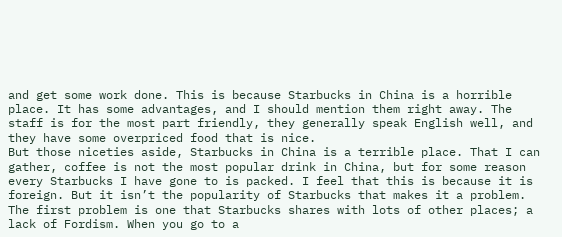and get some work done. This is because Starbucks in China is a horrible place. It has some advantages, and I should mention them right away. The staff is for the most part friendly, they generally speak English well, and they have some overpriced food that is nice.
But those niceties aside, Starbucks in China is a terrible place. That I can gather, coffee is not the most popular drink in China, but for some reason every Starbucks I have gone to is packed. I feel that this is because it is foreign. But it isn’t the popularity of Starbucks that makes it a problem. The first problem is one that Starbucks shares with lots of other places; a lack of Fordism. When you go to a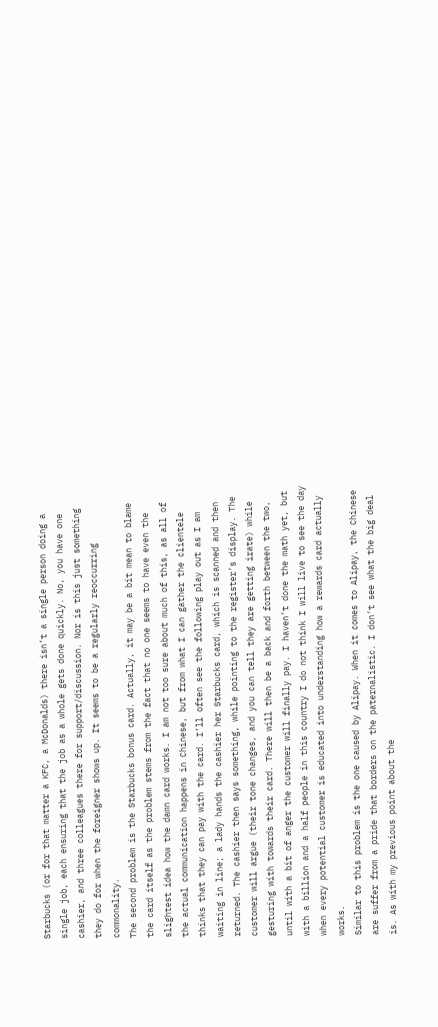Starbucks (or for that matter a KFC, a McDonalds) there isn’t a single person doing a single job, each ensuring that the job as a whole gets done quickly. No, you have one cashier, and three colleagues there for support/discussion. Nor is this just something they do for when the foreigner shows up. It seems to be a regularly reoccurring commonality.
The second problem is the Starbucks bonus card. Actually, it may be a bit mean to blame the card itself as the problem stems from the fact that no one seems to have even the slightest idea how the damn card works. I am not too sure about much of this, as all of the actual communication happens in Chinese, but from what I can gather the clientele thinks that they can pay with the card. I’ll often see the following play out as I am waiting in line; a lady hands the cashier her Starbucks card, which is scanned and then returned. The cashier then says something, while pointing to the register’s display. The customer will argue (their tone changes, and you can tell they are getting irate) while gesturing with towards their card. There will then be a back and forth between the two, until with a bit of anger the customer will finally pay. I haven’t done the math yet, but with a billion and a half people in this country I do not think I will live to see the day when every potential customer is educated into understanding how a rewards card actually works.
Similar to this problem is the one caused by Alipay. When it comes to Alipay, the Chinese are suffer from a pride that borders on the paternalistic. I don’t see what the big deal is. As with my previous point about the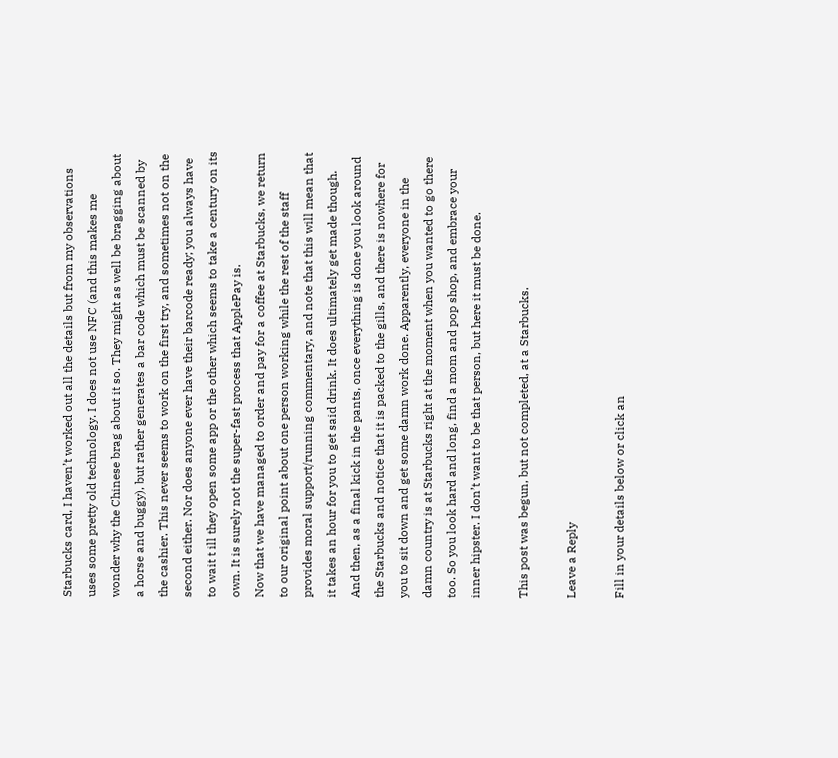Starbucks card, I haven’t worked out all the details but from my observations uses some pretty old technology. I does not use NFC (and this makes me wonder why the Chinese brag about it so. They might as well be bragging about a horse and buggy), but rather generates a bar code which must be scanned by the cashier. This never seems to work on the first try, and sometimes not on the second either. Nor does anyone ever have their barcode ready; you always have to wait t ill they open some app or the other which seems to take a century on its own. It is surely not the super-fast process that ApplePay is.
Now that we have managed to order and pay for a coffee at Starbucks, we return to our original point about one person working while the rest of the staff provides moral support/running commentary, and note that this will mean that it takes an hour for you to get said drink. It does ultimately get made though.
And then, as a final kick in the pants, once everything is done you look around the Starbucks and notice that it is packed to the gills, and there is nowhere for you to sit down and get some damn work done. Apparently, everyone in the damn country is at Starbucks right at the moment when you wanted to go there too. So you look hard and long, find a mom and pop shop, and embrace your inner hipster. I don’t want to be that person, but here it must be done.

This post was begun, but not completed, at a Starbucks.

Leave a Reply

Fill in your details below or click an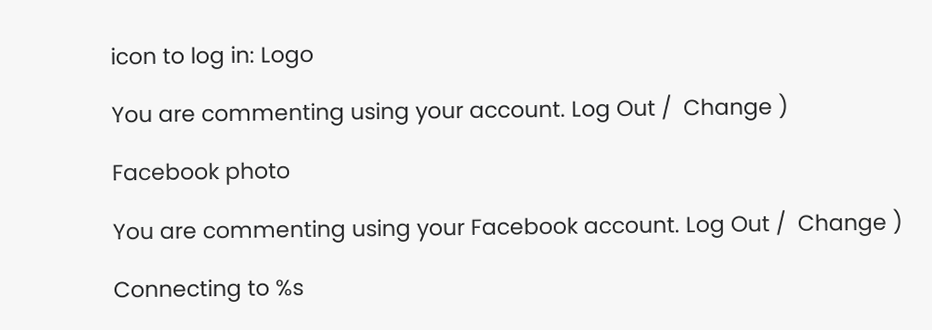icon to log in: Logo

You are commenting using your account. Log Out /  Change )

Facebook photo

You are commenting using your Facebook account. Log Out /  Change )

Connecting to %s